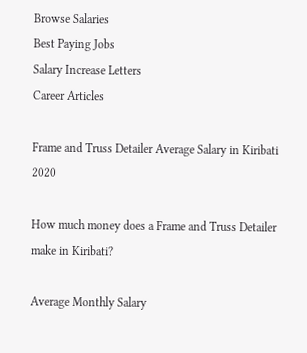Browse Salaries
Best Paying Jobs
Salary Increase Letters
Career Articles

Frame and Truss Detailer Average Salary in Kiribati 2020

How much money does a Frame and Truss Detailer make in Kiribati?

Average Monthly Salary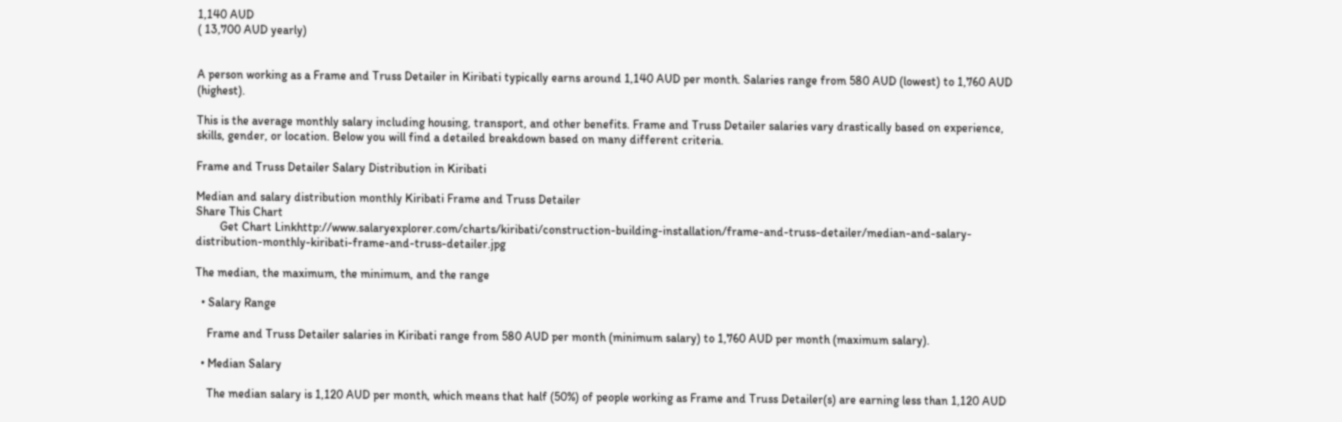1,140 AUD
( 13,700 AUD yearly)


A person working as a Frame and Truss Detailer in Kiribati typically earns around 1,140 AUD per month. Salaries range from 580 AUD (lowest) to 1,760 AUD (highest).

This is the average monthly salary including housing, transport, and other benefits. Frame and Truss Detailer salaries vary drastically based on experience, skills, gender, or location. Below you will find a detailed breakdown based on many different criteria.

Frame and Truss Detailer Salary Distribution in Kiribati

Median and salary distribution monthly Kiribati Frame and Truss Detailer
Share This Chart
        Get Chart Linkhttp://www.salaryexplorer.com/charts/kiribati/construction-building-installation/frame-and-truss-detailer/median-and-salary-distribution-monthly-kiribati-frame-and-truss-detailer.jpg

The median, the maximum, the minimum, and the range

  • Salary Range

    Frame and Truss Detailer salaries in Kiribati range from 580 AUD per month (minimum salary) to 1,760 AUD per month (maximum salary).

  • Median Salary

    The median salary is 1,120 AUD per month, which means that half (50%) of people working as Frame and Truss Detailer(s) are earning less than 1,120 AUD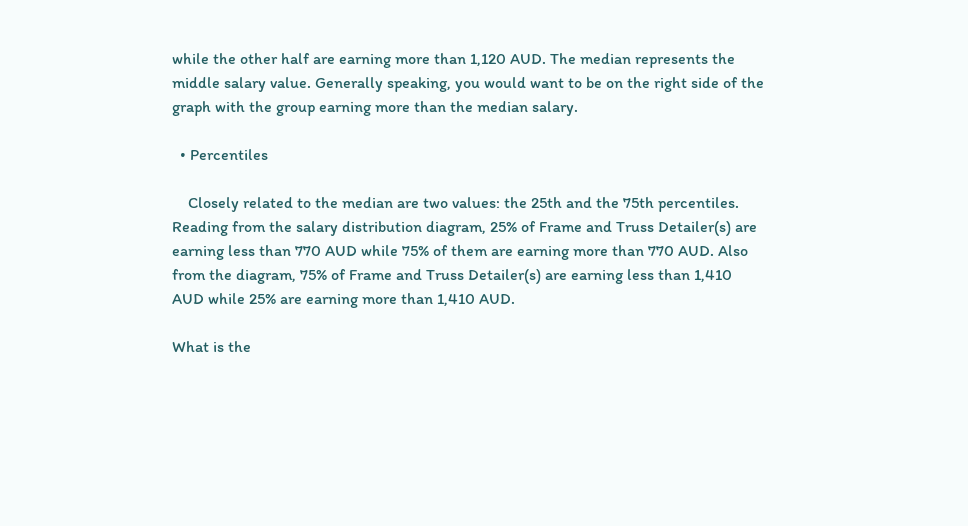while the other half are earning more than 1,120 AUD. The median represents the middle salary value. Generally speaking, you would want to be on the right side of the graph with the group earning more than the median salary.

  • Percentiles

    Closely related to the median are two values: the 25th and the 75th percentiles. Reading from the salary distribution diagram, 25% of Frame and Truss Detailer(s) are earning less than 770 AUD while 75% of them are earning more than 770 AUD. Also from the diagram, 75% of Frame and Truss Detailer(s) are earning less than 1,410 AUD while 25% are earning more than 1,410 AUD.

What is the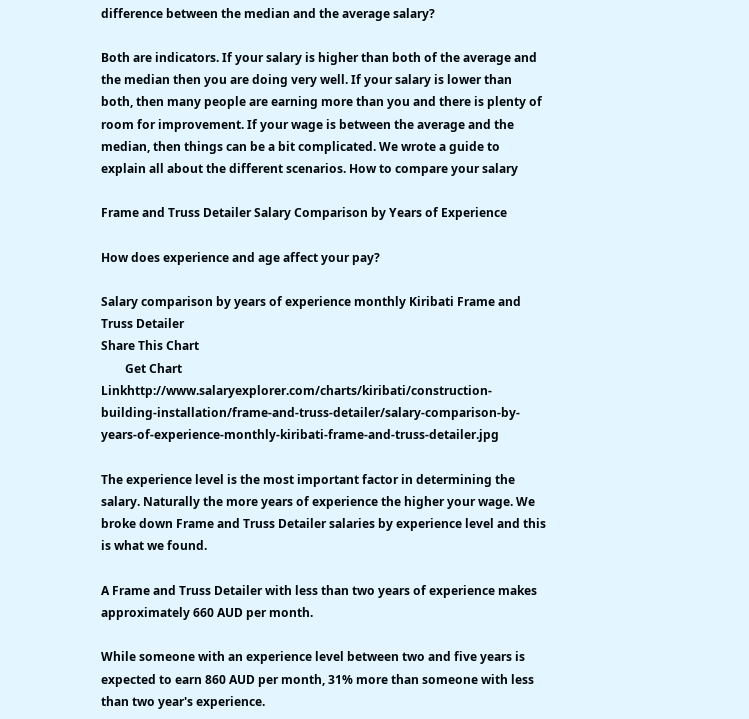difference between the median and the average salary?

Both are indicators. If your salary is higher than both of the average and the median then you are doing very well. If your salary is lower than both, then many people are earning more than you and there is plenty of room for improvement. If your wage is between the average and the median, then things can be a bit complicated. We wrote a guide to explain all about the different scenarios. How to compare your salary

Frame and Truss Detailer Salary Comparison by Years of Experience

How does experience and age affect your pay?

Salary comparison by years of experience monthly Kiribati Frame and Truss Detailer
Share This Chart
        Get Chart Linkhttp://www.salaryexplorer.com/charts/kiribati/construction-building-installation/frame-and-truss-detailer/salary-comparison-by-years-of-experience-monthly-kiribati-frame-and-truss-detailer.jpg

The experience level is the most important factor in determining the salary. Naturally the more years of experience the higher your wage. We broke down Frame and Truss Detailer salaries by experience level and this is what we found.

A Frame and Truss Detailer with less than two years of experience makes approximately 660 AUD per month.

While someone with an experience level between two and five years is expected to earn 860 AUD per month, 31% more than someone with less than two year's experience.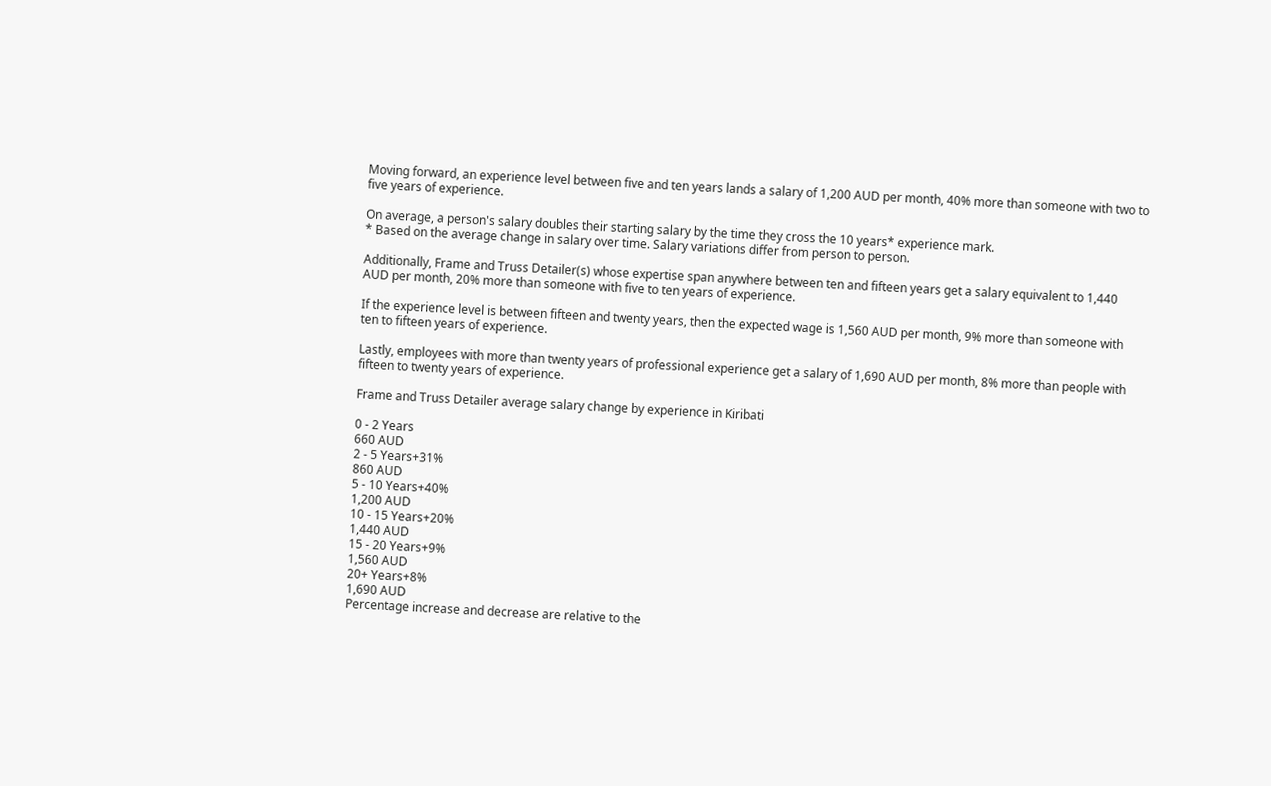Moving forward, an experience level between five and ten years lands a salary of 1,200 AUD per month, 40% more than someone with two to five years of experience.

On average, a person's salary doubles their starting salary by the time they cross the 10 years* experience mark.
* Based on the average change in salary over time. Salary variations differ from person to person.

Additionally, Frame and Truss Detailer(s) whose expertise span anywhere between ten and fifteen years get a salary equivalent to 1,440 AUD per month, 20% more than someone with five to ten years of experience.

If the experience level is between fifteen and twenty years, then the expected wage is 1,560 AUD per month, 9% more than someone with ten to fifteen years of experience.

Lastly, employees with more than twenty years of professional experience get a salary of 1,690 AUD per month, 8% more than people with fifteen to twenty years of experience.

Frame and Truss Detailer average salary change by experience in Kiribati

0 - 2 Years
660 AUD
2 - 5 Years+31%
860 AUD
5 - 10 Years+40%
1,200 AUD
10 - 15 Years+20%
1,440 AUD
15 - 20 Years+9%
1,560 AUD
20+ Years+8%
1,690 AUD
Percentage increase and decrease are relative to the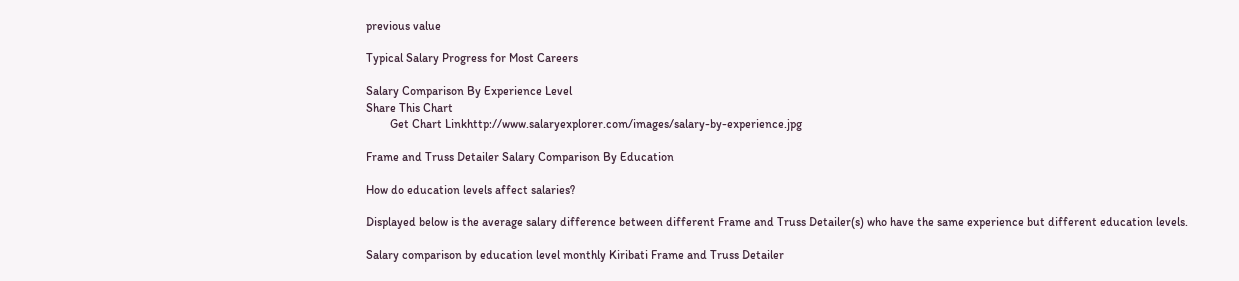previous value

Typical Salary Progress for Most Careers

Salary Comparison By Experience Level
Share This Chart
        Get Chart Linkhttp://www.salaryexplorer.com/images/salary-by-experience.jpg

Frame and Truss Detailer Salary Comparison By Education

How do education levels affect salaries?

Displayed below is the average salary difference between different Frame and Truss Detailer(s) who have the same experience but different education levels.

Salary comparison by education level monthly Kiribati Frame and Truss Detailer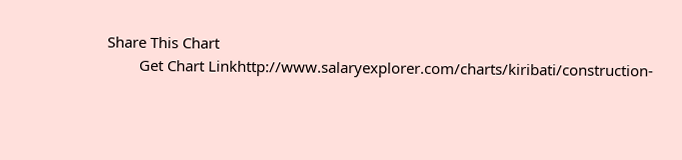Share This Chart
        Get Chart Linkhttp://www.salaryexplorer.com/charts/kiribati/construction-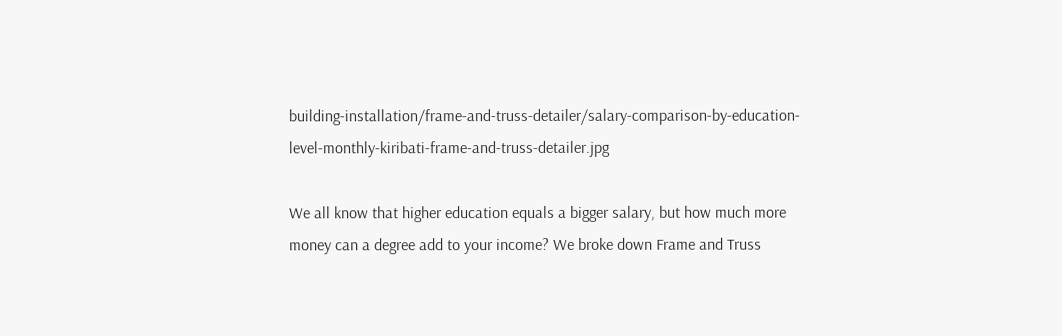building-installation/frame-and-truss-detailer/salary-comparison-by-education-level-monthly-kiribati-frame-and-truss-detailer.jpg

We all know that higher education equals a bigger salary, but how much more money can a degree add to your income? We broke down Frame and Truss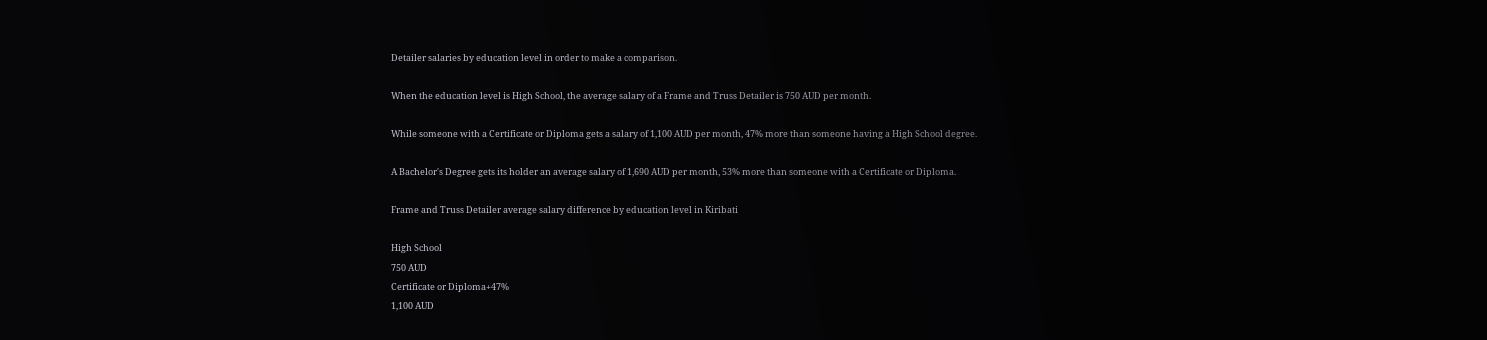Detailer salaries by education level in order to make a comparison.

When the education level is High School, the average salary of a Frame and Truss Detailer is 750 AUD per month.

While someone with a Certificate or Diploma gets a salary of 1,100 AUD per month, 47% more than someone having a High School degree.

A Bachelor's Degree gets its holder an average salary of 1,690 AUD per month, 53% more than someone with a Certificate or Diploma.

Frame and Truss Detailer average salary difference by education level in Kiribati

High School
750 AUD
Certificate or Diploma+47%
1,100 AUD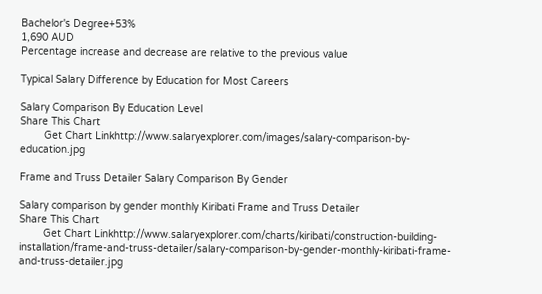Bachelor's Degree+53%
1,690 AUD
Percentage increase and decrease are relative to the previous value

Typical Salary Difference by Education for Most Careers

Salary Comparison By Education Level
Share This Chart
        Get Chart Linkhttp://www.salaryexplorer.com/images/salary-comparison-by-education.jpg

Frame and Truss Detailer Salary Comparison By Gender

Salary comparison by gender monthly Kiribati Frame and Truss Detailer
Share This Chart
        Get Chart Linkhttp://www.salaryexplorer.com/charts/kiribati/construction-building-installation/frame-and-truss-detailer/salary-comparison-by-gender-monthly-kiribati-frame-and-truss-detailer.jpg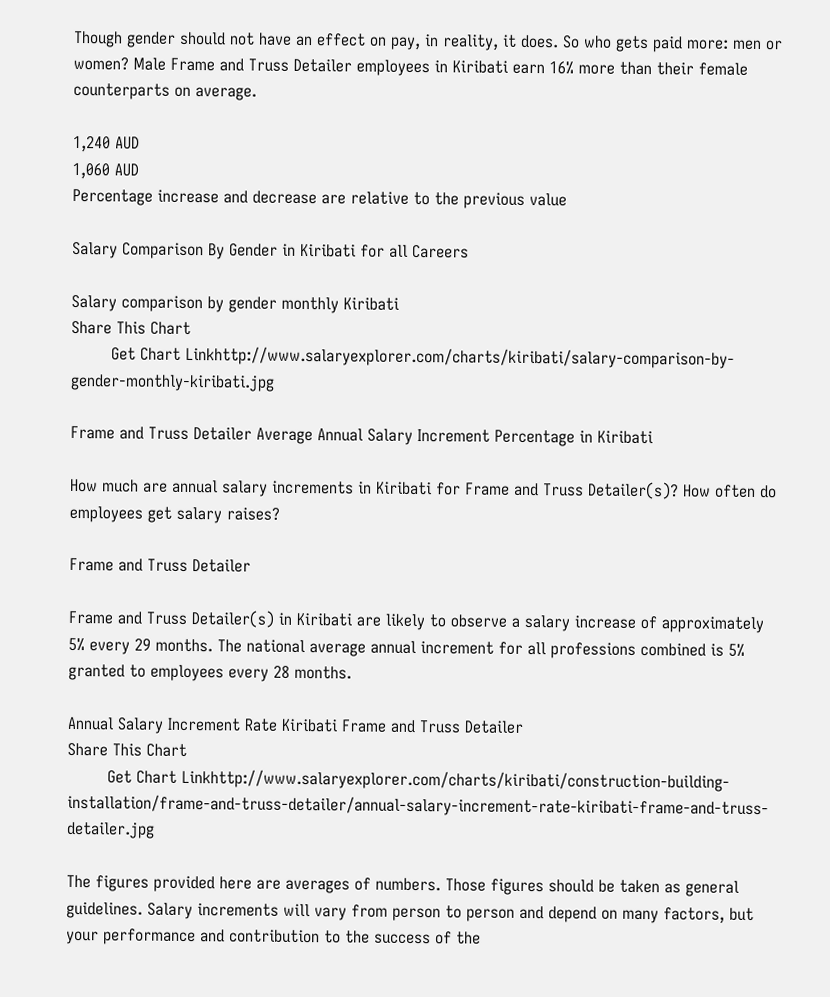Though gender should not have an effect on pay, in reality, it does. So who gets paid more: men or women? Male Frame and Truss Detailer employees in Kiribati earn 16% more than their female counterparts on average.

1,240 AUD
1,060 AUD
Percentage increase and decrease are relative to the previous value

Salary Comparison By Gender in Kiribati for all Careers

Salary comparison by gender monthly Kiribati
Share This Chart
        Get Chart Linkhttp://www.salaryexplorer.com/charts/kiribati/salary-comparison-by-gender-monthly-kiribati.jpg

Frame and Truss Detailer Average Annual Salary Increment Percentage in Kiribati

How much are annual salary increments in Kiribati for Frame and Truss Detailer(s)? How often do employees get salary raises?

Frame and Truss Detailer

Frame and Truss Detailer(s) in Kiribati are likely to observe a salary increase of approximately 5% every 29 months. The national average annual increment for all professions combined is 5% granted to employees every 28 months.

Annual Salary Increment Rate Kiribati Frame and Truss Detailer
Share This Chart
        Get Chart Linkhttp://www.salaryexplorer.com/charts/kiribati/construction-building-installation/frame-and-truss-detailer/annual-salary-increment-rate-kiribati-frame-and-truss-detailer.jpg

The figures provided here are averages of numbers. Those figures should be taken as general guidelines. Salary increments will vary from person to person and depend on many factors, but your performance and contribution to the success of the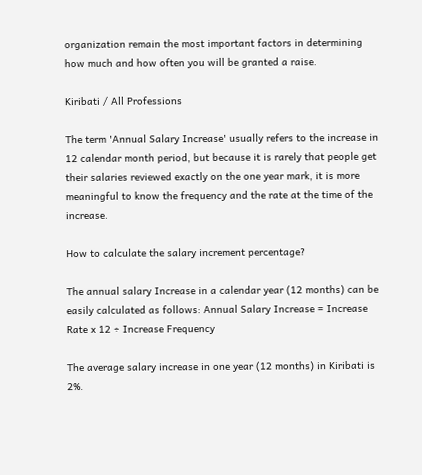organization remain the most important factors in determining how much and how often you will be granted a raise.

Kiribati / All Professions

The term 'Annual Salary Increase' usually refers to the increase in 12 calendar month period, but because it is rarely that people get their salaries reviewed exactly on the one year mark, it is more meaningful to know the frequency and the rate at the time of the increase.

How to calculate the salary increment percentage?

The annual salary Increase in a calendar year (12 months) can be easily calculated as follows: Annual Salary Increase = Increase Rate x 12 ÷ Increase Frequency

The average salary increase in one year (12 months) in Kiribati is 2%.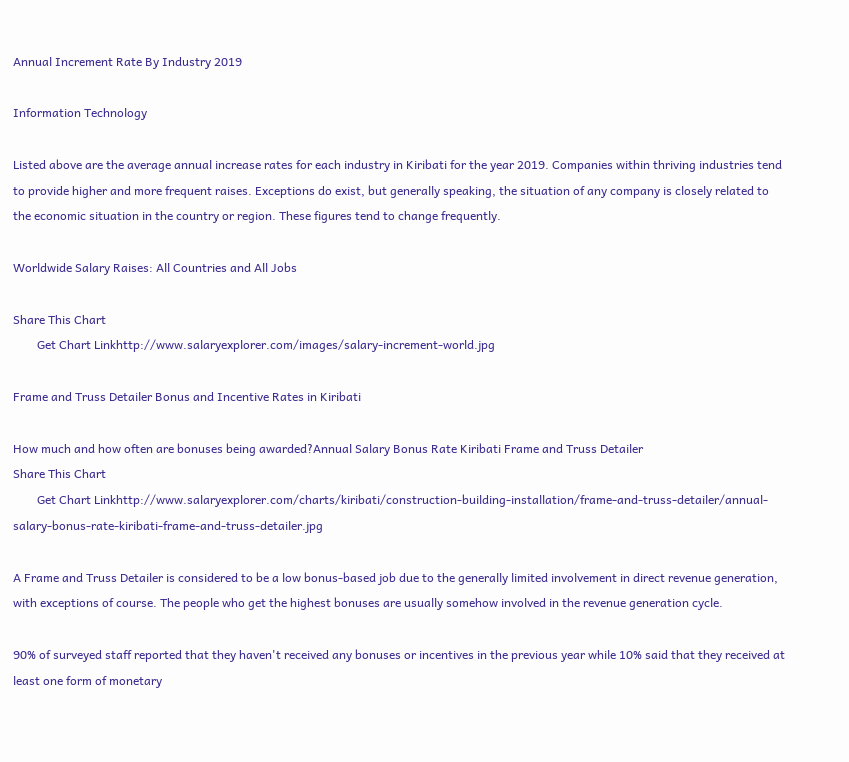Annual Increment Rate By Industry 2019

Information Technology

Listed above are the average annual increase rates for each industry in Kiribati for the year 2019. Companies within thriving industries tend to provide higher and more frequent raises. Exceptions do exist, but generally speaking, the situation of any company is closely related to the economic situation in the country or region. These figures tend to change frequently.

Worldwide Salary Raises: All Countries and All Jobs

Share This Chart
        Get Chart Linkhttp://www.salaryexplorer.com/images/salary-increment-world.jpg

Frame and Truss Detailer Bonus and Incentive Rates in Kiribati

How much and how often are bonuses being awarded?Annual Salary Bonus Rate Kiribati Frame and Truss Detailer
Share This Chart
        Get Chart Linkhttp://www.salaryexplorer.com/charts/kiribati/construction-building-installation/frame-and-truss-detailer/annual-salary-bonus-rate-kiribati-frame-and-truss-detailer.jpg

A Frame and Truss Detailer is considered to be a low bonus-based job due to the generally limited involvement in direct revenue generation, with exceptions of course. The people who get the highest bonuses are usually somehow involved in the revenue generation cycle.

90% of surveyed staff reported that they haven't received any bonuses or incentives in the previous year while 10% said that they received at least one form of monetary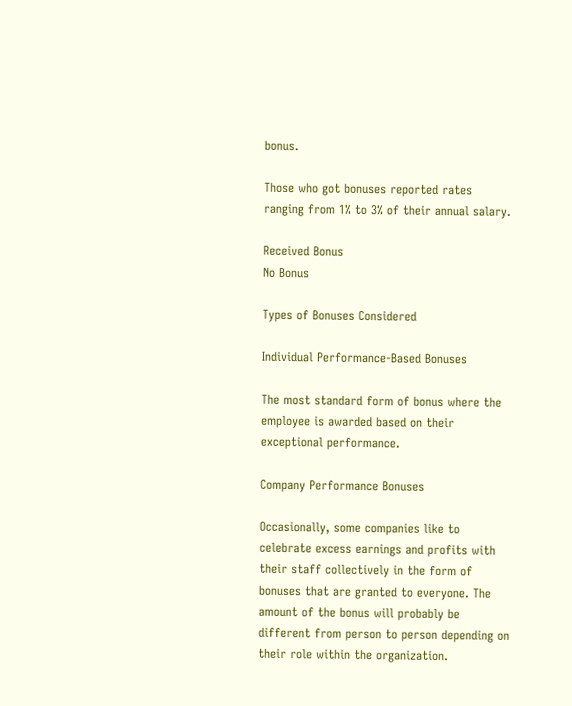bonus.

Those who got bonuses reported rates ranging from 1% to 3% of their annual salary.

Received Bonus
No Bonus

Types of Bonuses Considered

Individual Performance-Based Bonuses

The most standard form of bonus where the employee is awarded based on their exceptional performance.

Company Performance Bonuses

Occasionally, some companies like to celebrate excess earnings and profits with their staff collectively in the form of bonuses that are granted to everyone. The amount of the bonus will probably be different from person to person depending on their role within the organization.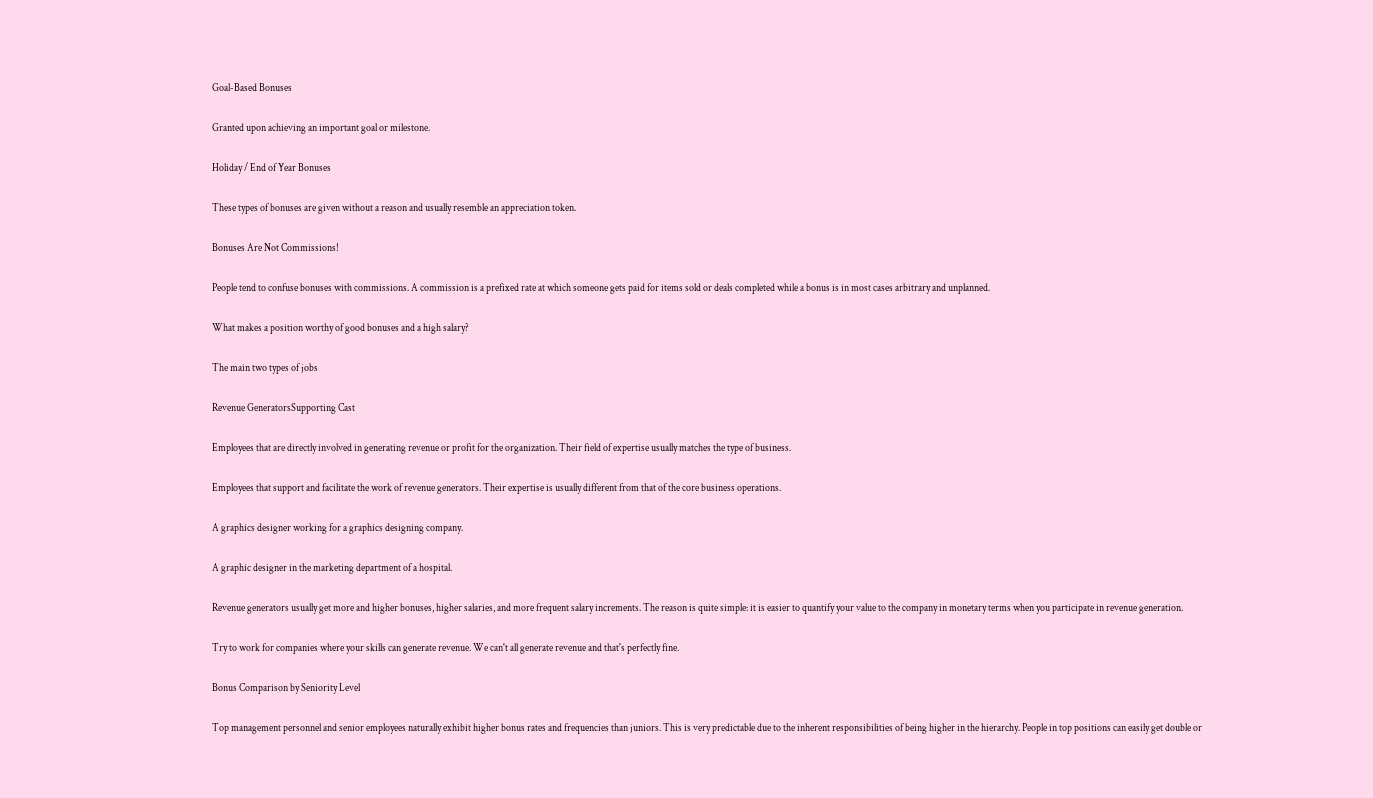Goal-Based Bonuses

Granted upon achieving an important goal or milestone.

Holiday / End of Year Bonuses

These types of bonuses are given without a reason and usually resemble an appreciation token.

Bonuses Are Not Commissions!

People tend to confuse bonuses with commissions. A commission is a prefixed rate at which someone gets paid for items sold or deals completed while a bonus is in most cases arbitrary and unplanned.

What makes a position worthy of good bonuses and a high salary?

The main two types of jobs

Revenue GeneratorsSupporting Cast

Employees that are directly involved in generating revenue or profit for the organization. Their field of expertise usually matches the type of business.

Employees that support and facilitate the work of revenue generators. Their expertise is usually different from that of the core business operations.

A graphics designer working for a graphics designing company.

A graphic designer in the marketing department of a hospital.

Revenue generators usually get more and higher bonuses, higher salaries, and more frequent salary increments. The reason is quite simple: it is easier to quantify your value to the company in monetary terms when you participate in revenue generation.

Try to work for companies where your skills can generate revenue. We can't all generate revenue and that's perfectly fine.

Bonus Comparison by Seniority Level

Top management personnel and senior employees naturally exhibit higher bonus rates and frequencies than juniors. This is very predictable due to the inherent responsibilities of being higher in the hierarchy. People in top positions can easily get double or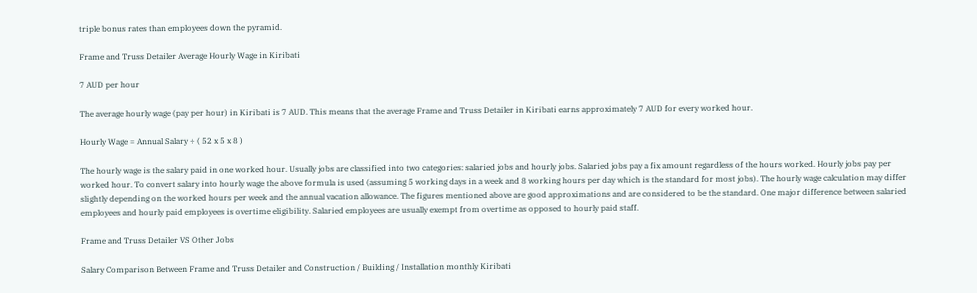triple bonus rates than employees down the pyramid.

Frame and Truss Detailer Average Hourly Wage in Kiribati

7 AUD per hour

The average hourly wage (pay per hour) in Kiribati is 7 AUD. This means that the average Frame and Truss Detailer in Kiribati earns approximately 7 AUD for every worked hour.

Hourly Wage = Annual Salary ÷ ( 52 x 5 x 8 )

The hourly wage is the salary paid in one worked hour. Usually jobs are classified into two categories: salaried jobs and hourly jobs. Salaried jobs pay a fix amount regardless of the hours worked. Hourly jobs pay per worked hour. To convert salary into hourly wage the above formula is used (assuming 5 working days in a week and 8 working hours per day which is the standard for most jobs). The hourly wage calculation may differ slightly depending on the worked hours per week and the annual vacation allowance. The figures mentioned above are good approximations and are considered to be the standard. One major difference between salaried employees and hourly paid employees is overtime eligibility. Salaried employees are usually exempt from overtime as opposed to hourly paid staff.

Frame and Truss Detailer VS Other Jobs

Salary Comparison Between Frame and Truss Detailer and Construction / Building / Installation monthly Kiribati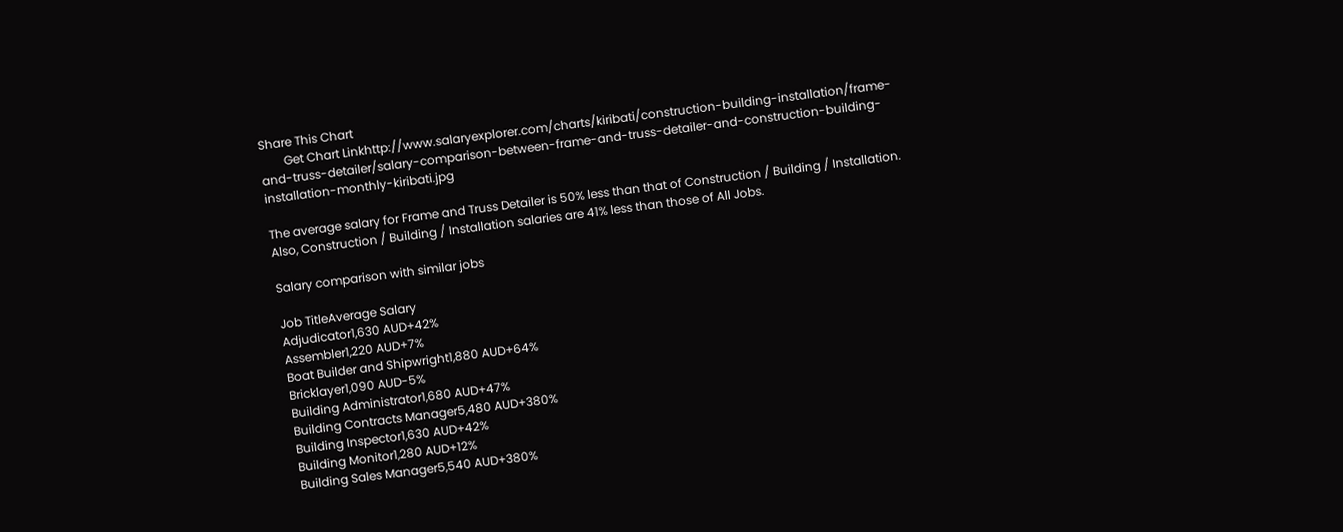Share This Chart
        Get Chart Linkhttp://www.salaryexplorer.com/charts/kiribati/construction-building-installation/frame-and-truss-detailer/salary-comparison-between-frame-and-truss-detailer-and-construction-building-installation-monthly-kiribati.jpg

The average salary for Frame and Truss Detailer is 50% less than that of Construction / Building / Installation. Also, Construction / Building / Installation salaries are 41% less than those of All Jobs.

Salary comparison with similar jobs

Job TitleAverage Salary
Adjudicator1,630 AUD+42%
Assembler1,220 AUD+7%
Boat Builder and Shipwright1,880 AUD+64%
Bricklayer1,090 AUD-5%
Building Administrator1,680 AUD+47%
Building Contracts Manager5,480 AUD+380%
Building Inspector1,630 AUD+42%
Building Monitor1,280 AUD+12%
Building Sales Manager5,540 AUD+380%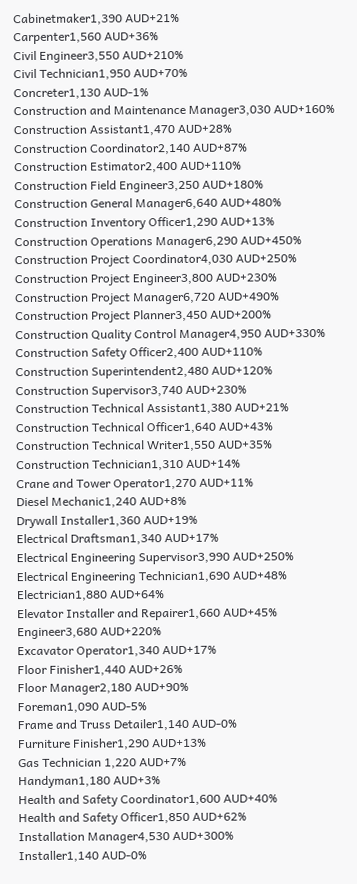Cabinetmaker1,390 AUD+21%
Carpenter1,560 AUD+36%
Civil Engineer3,550 AUD+210%
Civil Technician1,950 AUD+70%
Concreter1,130 AUD-1%
Construction and Maintenance Manager3,030 AUD+160%
Construction Assistant1,470 AUD+28%
Construction Coordinator2,140 AUD+87%
Construction Estimator2,400 AUD+110%
Construction Field Engineer3,250 AUD+180%
Construction General Manager6,640 AUD+480%
Construction Inventory Officer1,290 AUD+13%
Construction Operations Manager6,290 AUD+450%
Construction Project Coordinator4,030 AUD+250%
Construction Project Engineer3,800 AUD+230%
Construction Project Manager6,720 AUD+490%
Construction Project Planner3,450 AUD+200%
Construction Quality Control Manager4,950 AUD+330%
Construction Safety Officer2,400 AUD+110%
Construction Superintendent2,480 AUD+120%
Construction Supervisor3,740 AUD+230%
Construction Technical Assistant1,380 AUD+21%
Construction Technical Officer1,640 AUD+43%
Construction Technical Writer1,550 AUD+35%
Construction Technician1,310 AUD+14%
Crane and Tower Operator1,270 AUD+11%
Diesel Mechanic1,240 AUD+8%
Drywall Installer1,360 AUD+19%
Electrical Draftsman1,340 AUD+17%
Electrical Engineering Supervisor3,990 AUD+250%
Electrical Engineering Technician1,690 AUD+48%
Electrician1,880 AUD+64%
Elevator Installer and Repairer1,660 AUD+45%
Engineer3,680 AUD+220%
Excavator Operator1,340 AUD+17%
Floor Finisher1,440 AUD+26%
Floor Manager2,180 AUD+90%
Foreman1,090 AUD-5%
Frame and Truss Detailer1,140 AUD-0%
Furniture Finisher1,290 AUD+13%
Gas Technician 1,220 AUD+7%
Handyman1,180 AUD+3%
Health and Safety Coordinator1,600 AUD+40%
Health and Safety Officer1,850 AUD+62%
Installation Manager4,530 AUD+300%
Installer1,140 AUD-0%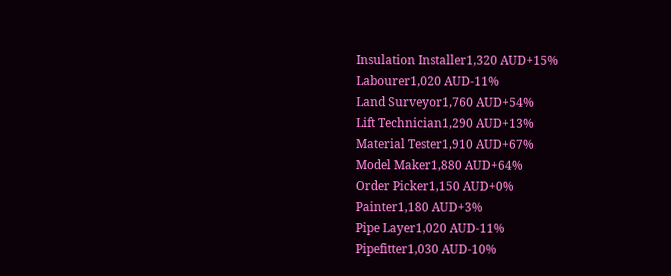Insulation Installer1,320 AUD+15%
Labourer1,020 AUD-11%
Land Surveyor1,760 AUD+54%
Lift Technician1,290 AUD+13%
Material Tester1,910 AUD+67%
Model Maker1,880 AUD+64%
Order Picker1,150 AUD+0%
Painter1,180 AUD+3%
Pipe Layer1,020 AUD-11%
Pipefitter1,030 AUD-10%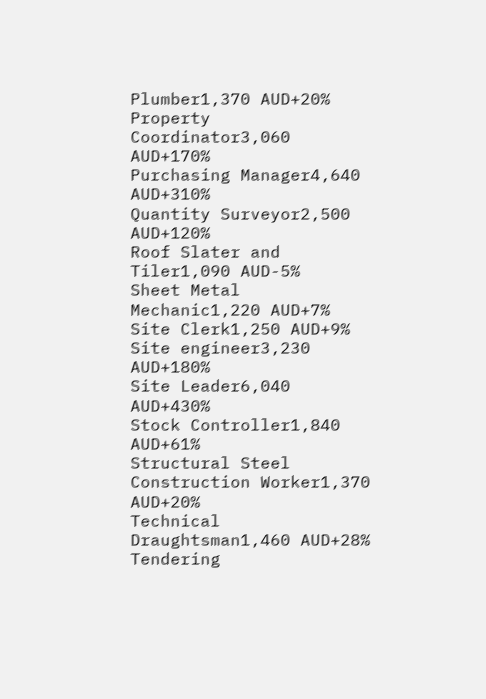Plumber1,370 AUD+20%
Property Coordinator3,060 AUD+170%
Purchasing Manager4,640 AUD+310%
Quantity Surveyor2,500 AUD+120%
Roof Slater and Tiler1,090 AUD-5%
Sheet Metal Mechanic1,220 AUD+7%
Site Clerk1,250 AUD+9%
Site engineer3,230 AUD+180%
Site Leader6,040 AUD+430%
Stock Controller1,840 AUD+61%
Structural Steel Construction Worker1,370 AUD+20%
Technical Draughtsman1,460 AUD+28%
Tendering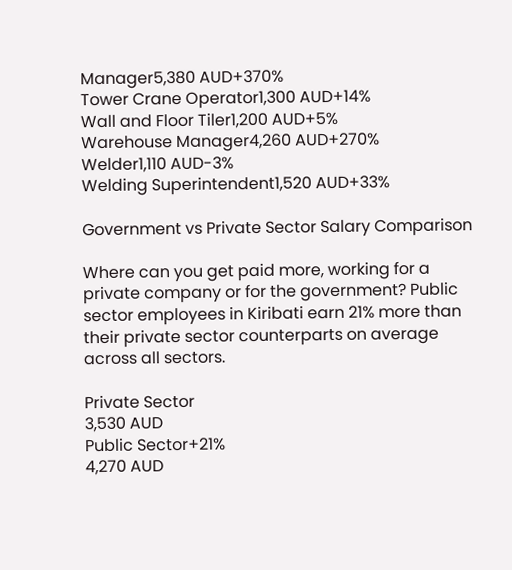Manager5,380 AUD+370%
Tower Crane Operator1,300 AUD+14%
Wall and Floor Tiler1,200 AUD+5%
Warehouse Manager4,260 AUD+270%
Welder1,110 AUD-3%
Welding Superintendent1,520 AUD+33%

Government vs Private Sector Salary Comparison

Where can you get paid more, working for a private company or for the government? Public sector employees in Kiribati earn 21% more than their private sector counterparts on average across all sectors.

Private Sector
3,530 AUD
Public Sector+21%
4,270 AUD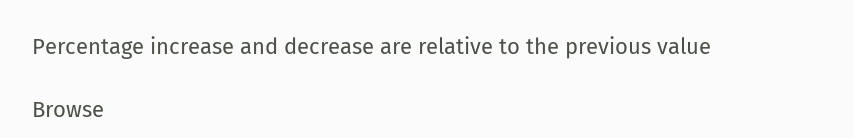Percentage increase and decrease are relative to the previous value

Browse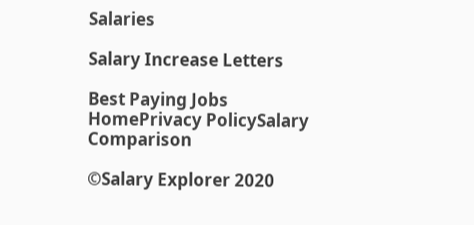Salaries

Salary Increase Letters

Best Paying Jobs
HomePrivacy PolicySalary Comparison

©Salary Explorer 2020